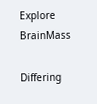Explore BrainMass

Differing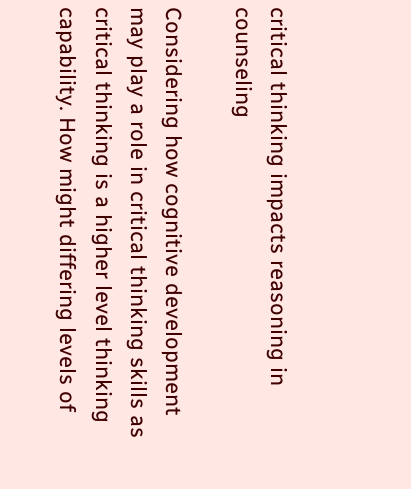critical thinking impacts reasoning in counseling

Considering how cognitive development may play a role in critical thinking skills as critical thinking is a higher level thinking capability. How might differing levels of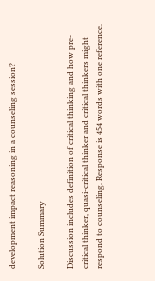development impact reasoning in a counseling session?

Solution Summary

Discussion includes definition of critical thinking and how pre-critical thinker, quasi-critical thinker and critical thinkers might respond to counseling. Response is 454 words with one reference.